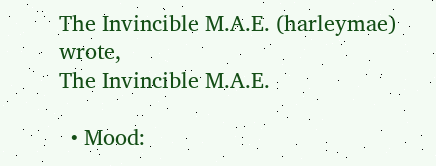The Invincible M.A.E. (harleymae) wrote,
The Invincible M.A.E.

  • Mood: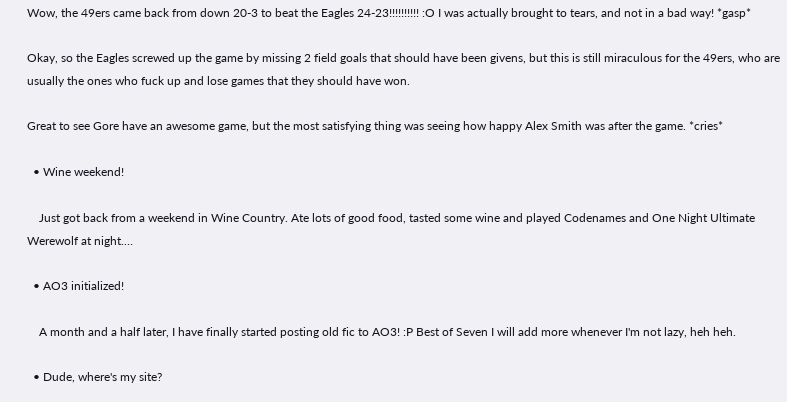Wow, the 49ers came back from down 20-3 to beat the Eagles 24-23!!!!!!!!!! :O I was actually brought to tears, and not in a bad way! *gasp*

Okay, so the Eagles screwed up the game by missing 2 field goals that should have been givens, but this is still miraculous for the 49ers, who are usually the ones who fuck up and lose games that they should have won.

Great to see Gore have an awesome game, but the most satisfying thing was seeing how happy Alex Smith was after the game. *cries*

  • Wine weekend!

    Just got back from a weekend in Wine Country. Ate lots of good food, tasted some wine and played Codenames and One Night Ultimate Werewolf at night.…

  • AO3 initialized!

    A month and a half later, I have finally started posting old fic to AO3! :P Best of Seven I will add more whenever I'm not lazy, heh heh.

  • Dude, where's my site?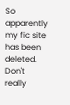So apparently my fic site has been deleted. Don't really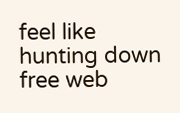feel like hunting down free web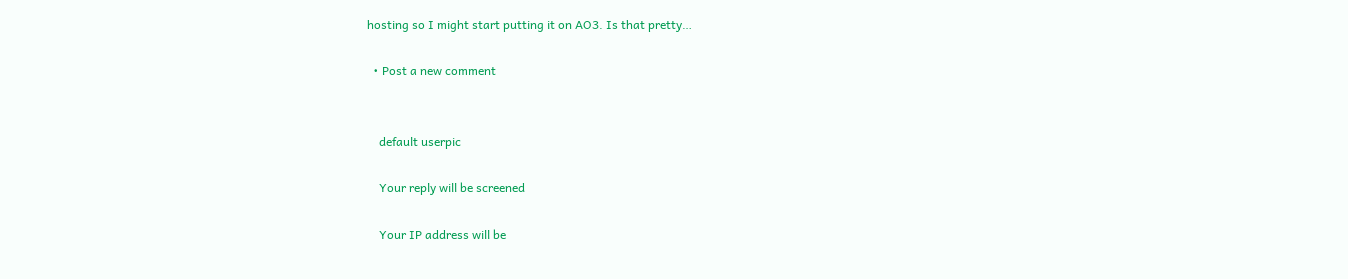hosting so I might start putting it on AO3. Is that pretty…

  • Post a new comment


    default userpic

    Your reply will be screened

    Your IP address will be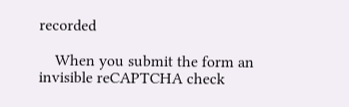recorded

    When you submit the form an invisible reCAPTCHA check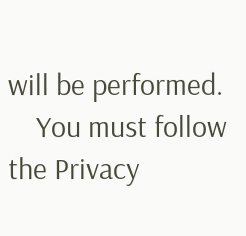will be performed.
    You must follow the Privacy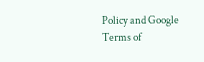Policy and Google Terms of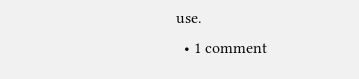use.
  • 1 comment